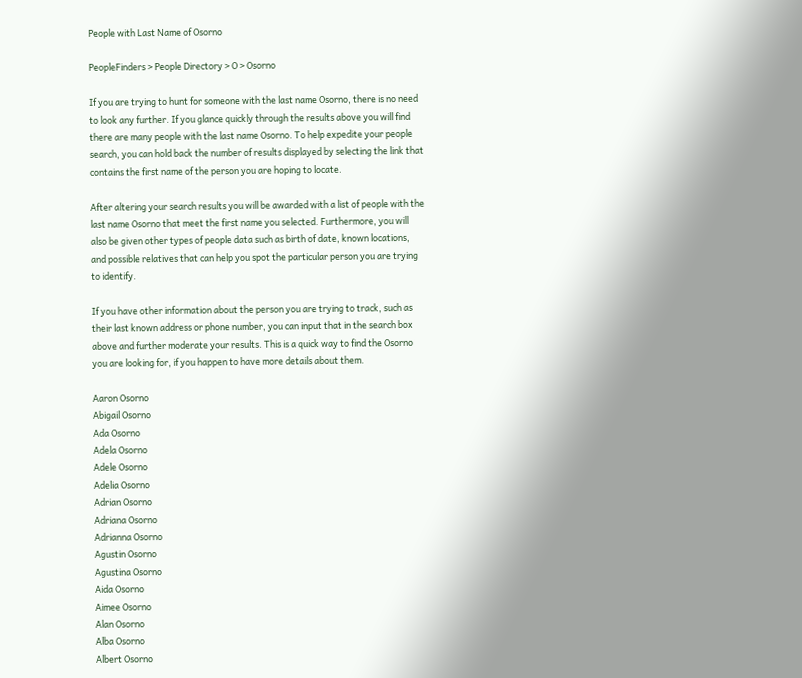People with Last Name of Osorno

PeopleFinders > People Directory > O > Osorno

If you are trying to hunt for someone with the last name Osorno, there is no need to look any further. If you glance quickly through the results above you will find there are many people with the last name Osorno. To help expedite your people search, you can hold back the number of results displayed by selecting the link that contains the first name of the person you are hoping to locate.

After altering your search results you will be awarded with a list of people with the last name Osorno that meet the first name you selected. Furthermore, you will also be given other types of people data such as birth of date, known locations, and possible relatives that can help you spot the particular person you are trying to identify.

If you have other information about the person you are trying to track, such as their last known address or phone number, you can input that in the search box above and further moderate your results. This is a quick way to find the Osorno you are looking for, if you happen to have more details about them.

Aaron Osorno
Abigail Osorno
Ada Osorno
Adela Osorno
Adele Osorno
Adelia Osorno
Adrian Osorno
Adriana Osorno
Adrianna Osorno
Agustin Osorno
Agustina Osorno
Aida Osorno
Aimee Osorno
Alan Osorno
Alba Osorno
Albert Osorno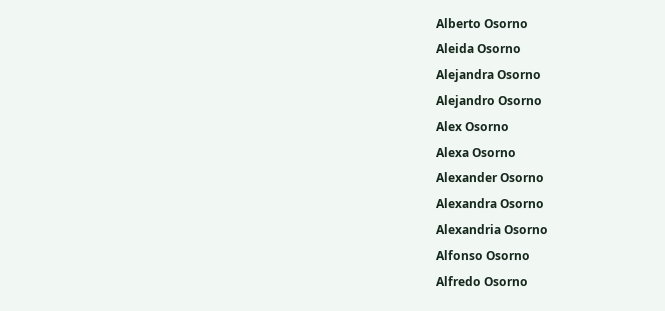Alberto Osorno
Aleida Osorno
Alejandra Osorno
Alejandro Osorno
Alex Osorno
Alexa Osorno
Alexander Osorno
Alexandra Osorno
Alexandria Osorno
Alfonso Osorno
Alfredo Osorno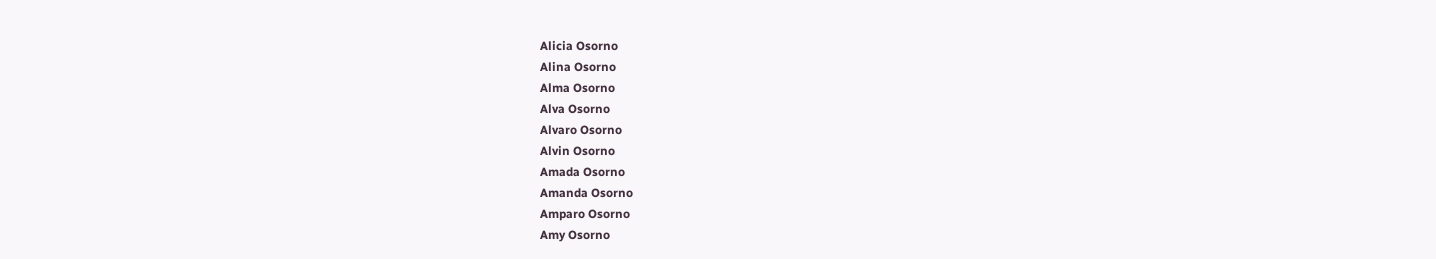Alicia Osorno
Alina Osorno
Alma Osorno
Alva Osorno
Alvaro Osorno
Alvin Osorno
Amada Osorno
Amanda Osorno
Amparo Osorno
Amy Osorno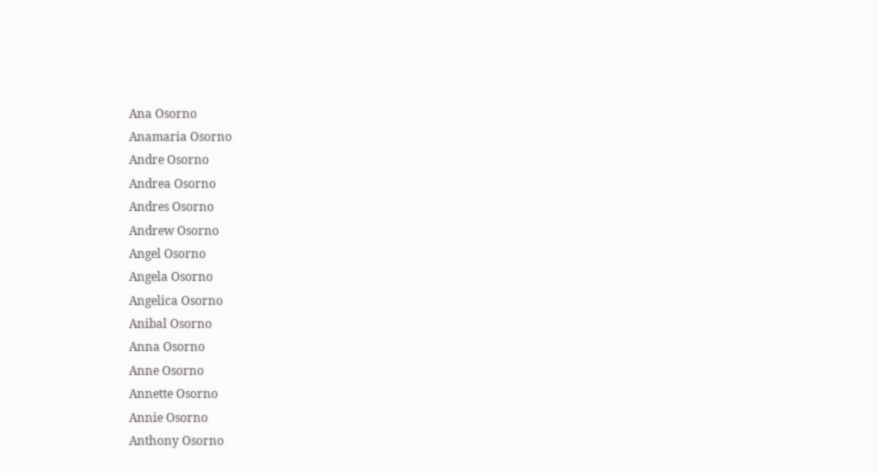Ana Osorno
Anamaria Osorno
Andre Osorno
Andrea Osorno
Andres Osorno
Andrew Osorno
Angel Osorno
Angela Osorno
Angelica Osorno
Anibal Osorno
Anna Osorno
Anne Osorno
Annette Osorno
Annie Osorno
Anthony Osorno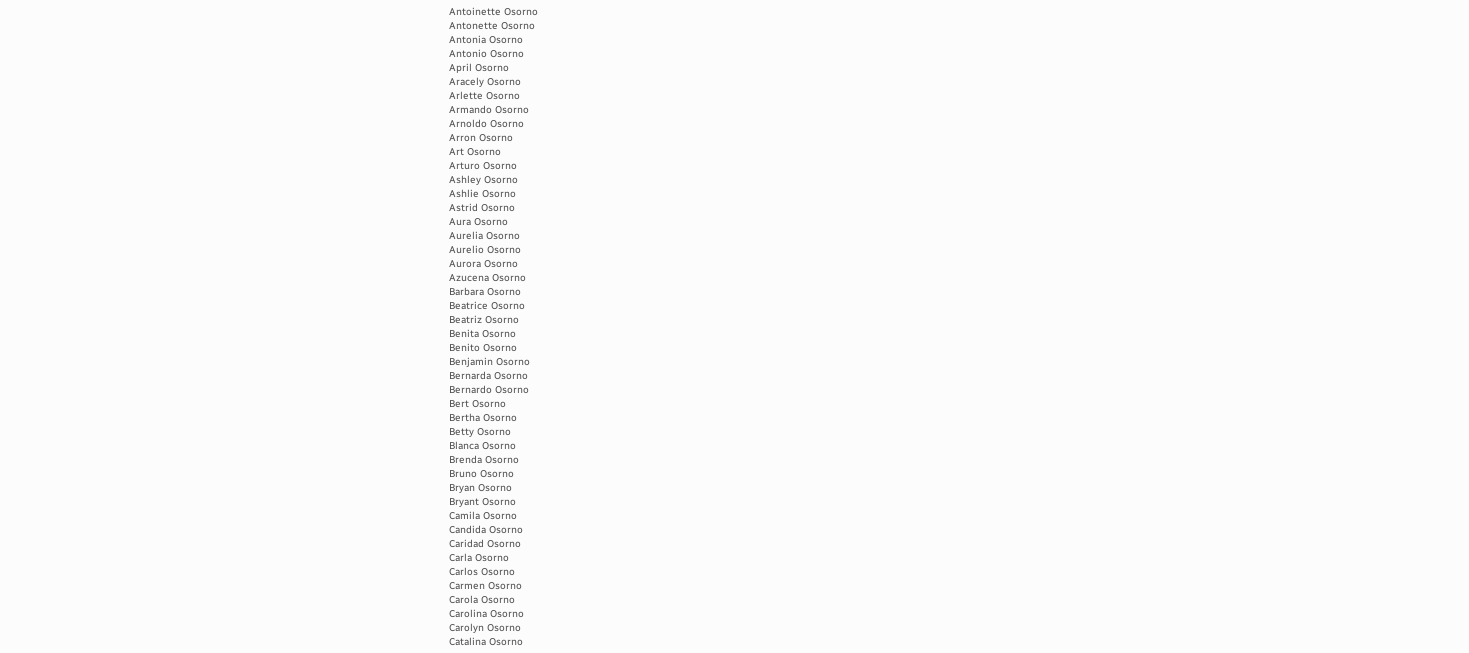Antoinette Osorno
Antonette Osorno
Antonia Osorno
Antonio Osorno
April Osorno
Aracely Osorno
Arlette Osorno
Armando Osorno
Arnoldo Osorno
Arron Osorno
Art Osorno
Arturo Osorno
Ashley Osorno
Ashlie Osorno
Astrid Osorno
Aura Osorno
Aurelia Osorno
Aurelio Osorno
Aurora Osorno
Azucena Osorno
Barbara Osorno
Beatrice Osorno
Beatriz Osorno
Benita Osorno
Benito Osorno
Benjamin Osorno
Bernarda Osorno
Bernardo Osorno
Bert Osorno
Bertha Osorno
Betty Osorno
Blanca Osorno
Brenda Osorno
Bruno Osorno
Bryan Osorno
Bryant Osorno
Camila Osorno
Candida Osorno
Caridad Osorno
Carla Osorno
Carlos Osorno
Carmen Osorno
Carola Osorno
Carolina Osorno
Carolyn Osorno
Catalina Osorno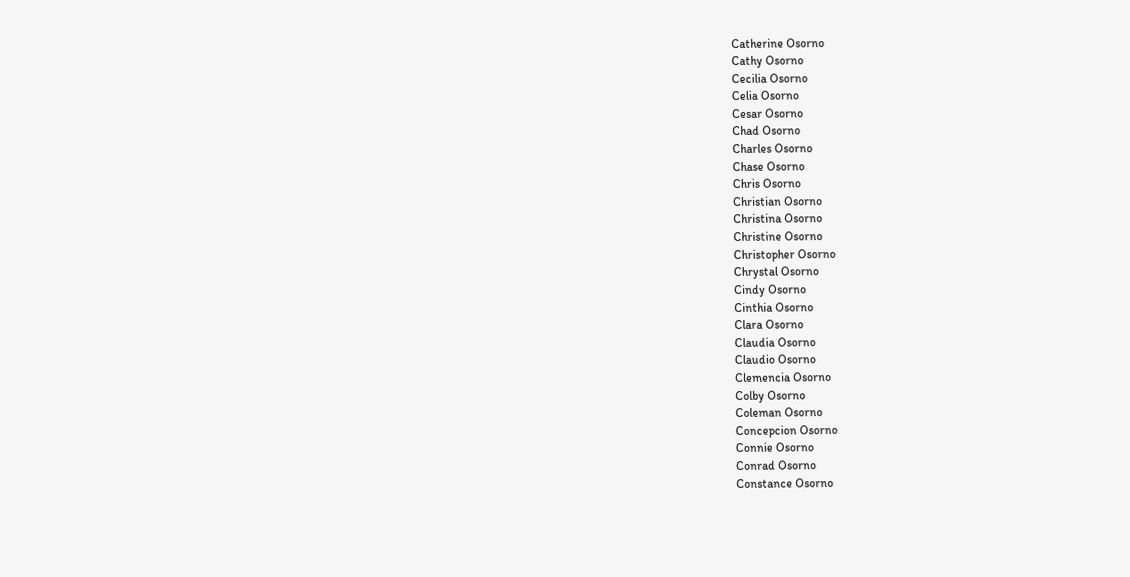Catherine Osorno
Cathy Osorno
Cecilia Osorno
Celia Osorno
Cesar Osorno
Chad Osorno
Charles Osorno
Chase Osorno
Chris Osorno
Christian Osorno
Christina Osorno
Christine Osorno
Christopher Osorno
Chrystal Osorno
Cindy Osorno
Cinthia Osorno
Clara Osorno
Claudia Osorno
Claudio Osorno
Clemencia Osorno
Colby Osorno
Coleman Osorno
Concepcion Osorno
Connie Osorno
Conrad Osorno
Constance Osorno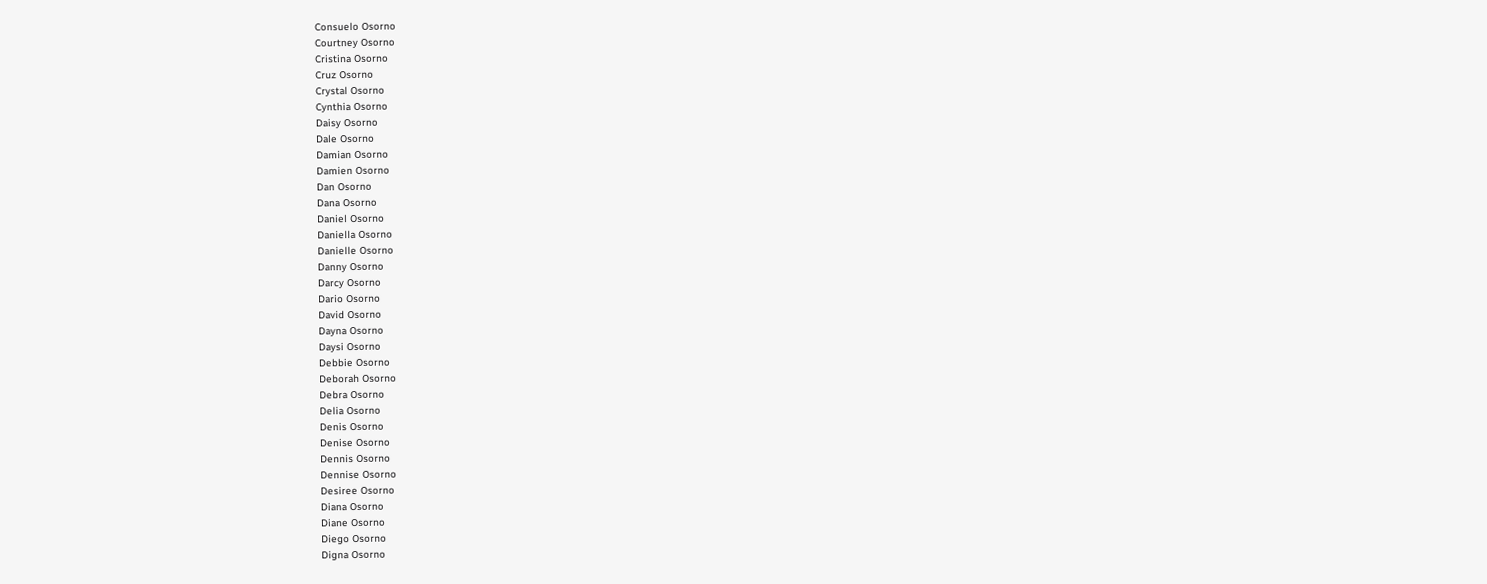Consuelo Osorno
Courtney Osorno
Cristina Osorno
Cruz Osorno
Crystal Osorno
Cynthia Osorno
Daisy Osorno
Dale Osorno
Damian Osorno
Damien Osorno
Dan Osorno
Dana Osorno
Daniel Osorno
Daniella Osorno
Danielle Osorno
Danny Osorno
Darcy Osorno
Dario Osorno
David Osorno
Dayna Osorno
Daysi Osorno
Debbie Osorno
Deborah Osorno
Debra Osorno
Delia Osorno
Denis Osorno
Denise Osorno
Dennis Osorno
Dennise Osorno
Desiree Osorno
Diana Osorno
Diane Osorno
Diego Osorno
Digna Osorno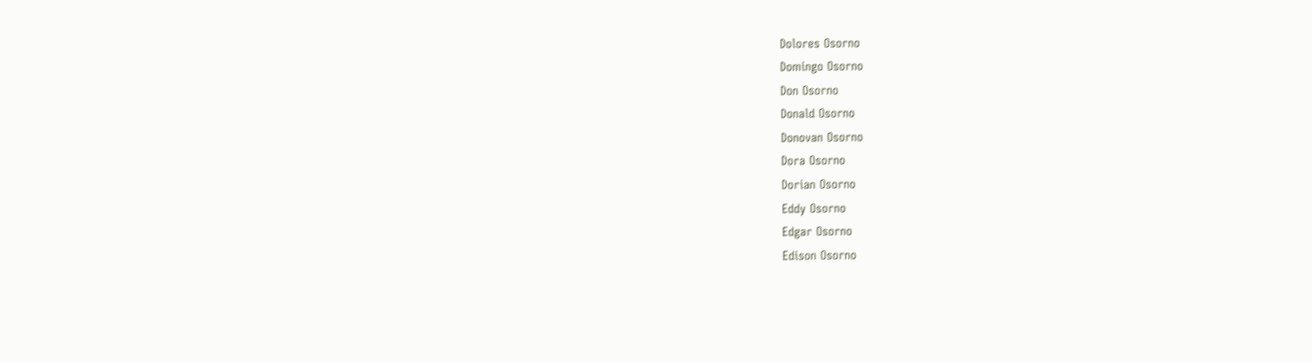Dolores Osorno
Domingo Osorno
Don Osorno
Donald Osorno
Donovan Osorno
Dora Osorno
Dorian Osorno
Eddy Osorno
Edgar Osorno
Edison Osorno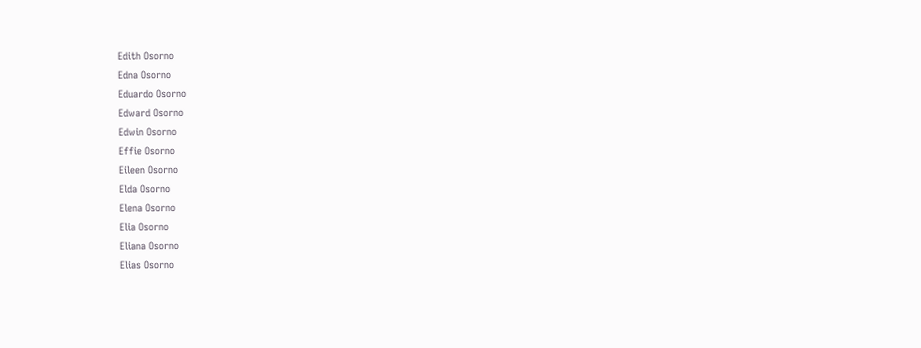Edith Osorno
Edna Osorno
Eduardo Osorno
Edward Osorno
Edwin Osorno
Effie Osorno
Eileen Osorno
Elda Osorno
Elena Osorno
Elia Osorno
Eliana Osorno
Elias Osorno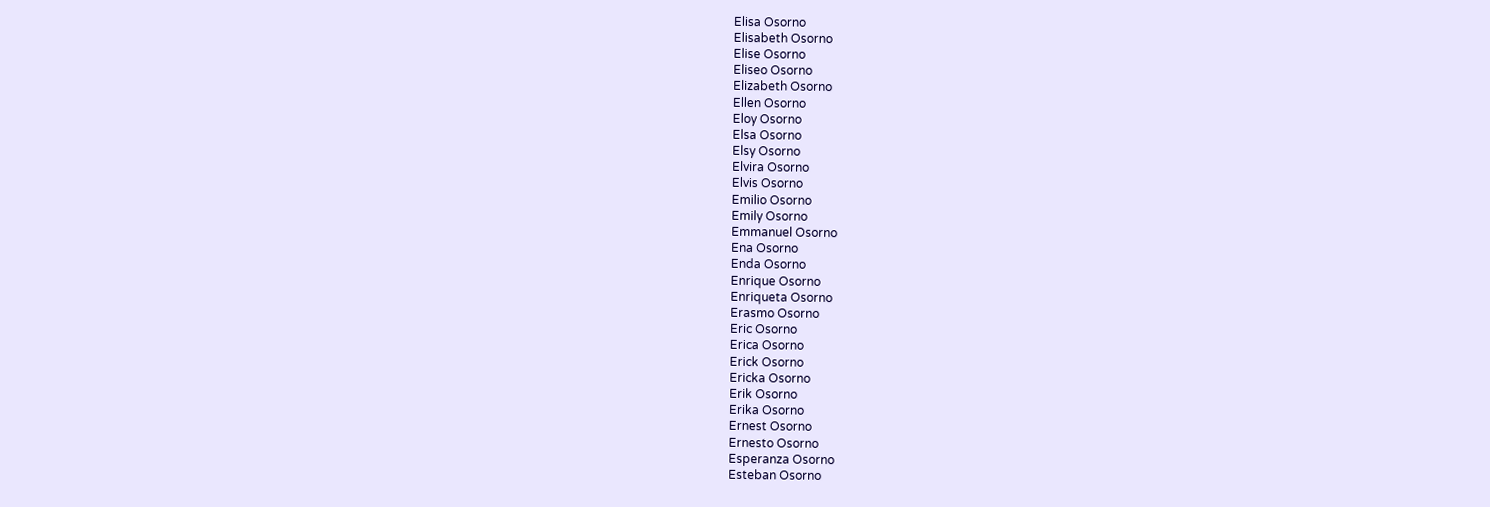Elisa Osorno
Elisabeth Osorno
Elise Osorno
Eliseo Osorno
Elizabeth Osorno
Ellen Osorno
Eloy Osorno
Elsa Osorno
Elsy Osorno
Elvira Osorno
Elvis Osorno
Emilio Osorno
Emily Osorno
Emmanuel Osorno
Ena Osorno
Enda Osorno
Enrique Osorno
Enriqueta Osorno
Erasmo Osorno
Eric Osorno
Erica Osorno
Erick Osorno
Ericka Osorno
Erik Osorno
Erika Osorno
Ernest Osorno
Ernesto Osorno
Esperanza Osorno
Esteban Osorno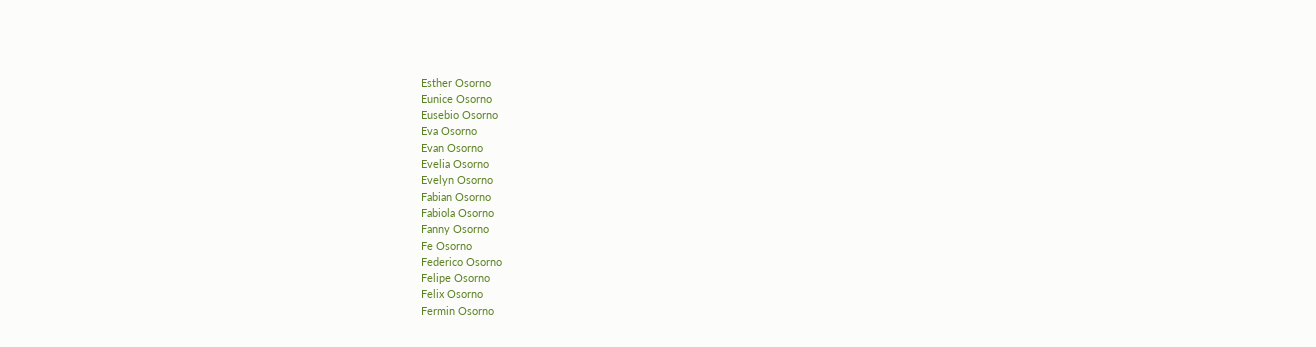Esther Osorno
Eunice Osorno
Eusebio Osorno
Eva Osorno
Evan Osorno
Evelia Osorno
Evelyn Osorno
Fabian Osorno
Fabiola Osorno
Fanny Osorno
Fe Osorno
Federico Osorno
Felipe Osorno
Felix Osorno
Fermin Osorno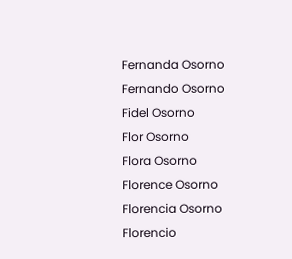Fernanda Osorno
Fernando Osorno
Fidel Osorno
Flor Osorno
Flora Osorno
Florence Osorno
Florencia Osorno
Florencio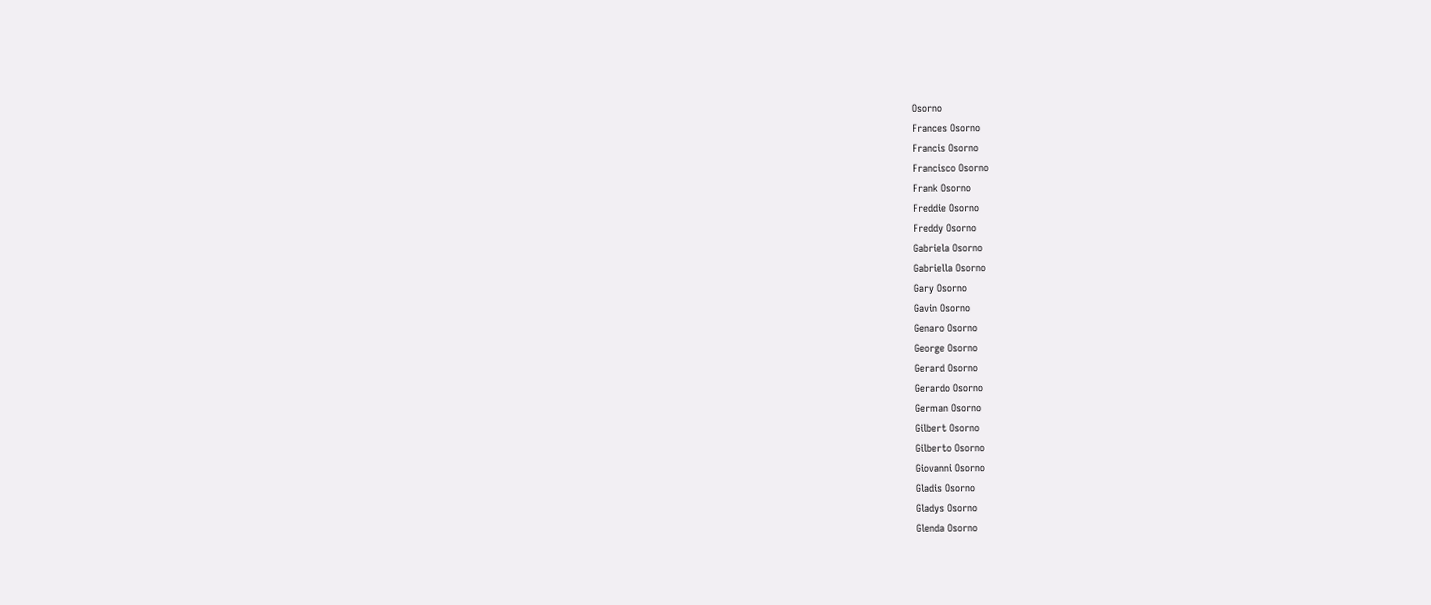Osorno
Frances Osorno
Francis Osorno
Francisco Osorno
Frank Osorno
Freddie Osorno
Freddy Osorno
Gabriela Osorno
Gabriella Osorno
Gary Osorno
Gavin Osorno
Genaro Osorno
George Osorno
Gerard Osorno
Gerardo Osorno
German Osorno
Gilbert Osorno
Gilberto Osorno
Giovanni Osorno
Gladis Osorno
Gladys Osorno
Glenda Osorno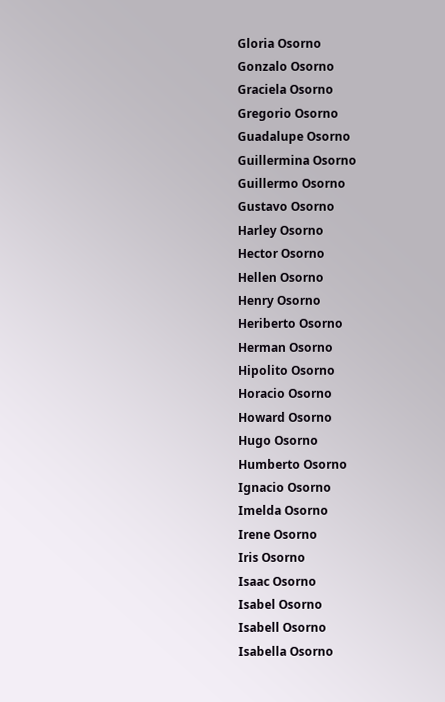Gloria Osorno
Gonzalo Osorno
Graciela Osorno
Gregorio Osorno
Guadalupe Osorno
Guillermina Osorno
Guillermo Osorno
Gustavo Osorno
Harley Osorno
Hector Osorno
Hellen Osorno
Henry Osorno
Heriberto Osorno
Herman Osorno
Hipolito Osorno
Horacio Osorno
Howard Osorno
Hugo Osorno
Humberto Osorno
Ignacio Osorno
Imelda Osorno
Irene Osorno
Iris Osorno
Isaac Osorno
Isabel Osorno
Isabell Osorno
Isabella Osorno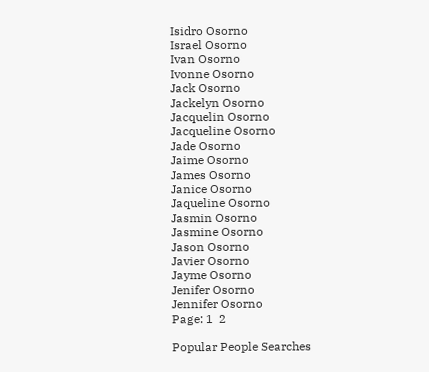Isidro Osorno
Israel Osorno
Ivan Osorno
Ivonne Osorno
Jack Osorno
Jackelyn Osorno
Jacquelin Osorno
Jacqueline Osorno
Jade Osorno
Jaime Osorno
James Osorno
Janice Osorno
Jaqueline Osorno
Jasmin Osorno
Jasmine Osorno
Jason Osorno
Javier Osorno
Jayme Osorno
Jenifer Osorno
Jennifer Osorno
Page: 1  2

Popular People Searches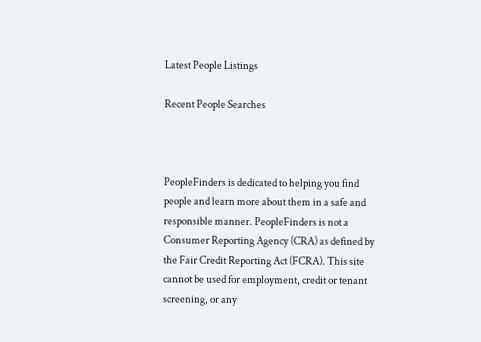Latest People Listings

Recent People Searches



PeopleFinders is dedicated to helping you find people and learn more about them in a safe and responsible manner. PeopleFinders is not a Consumer Reporting Agency (CRA) as defined by the Fair Credit Reporting Act (FCRA). This site cannot be used for employment, credit or tenant screening, or any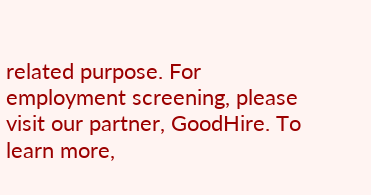related purpose. For employment screening, please visit our partner, GoodHire. To learn more,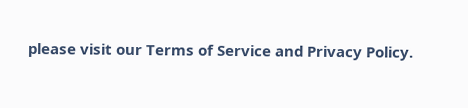please visit our Terms of Service and Privacy Policy.